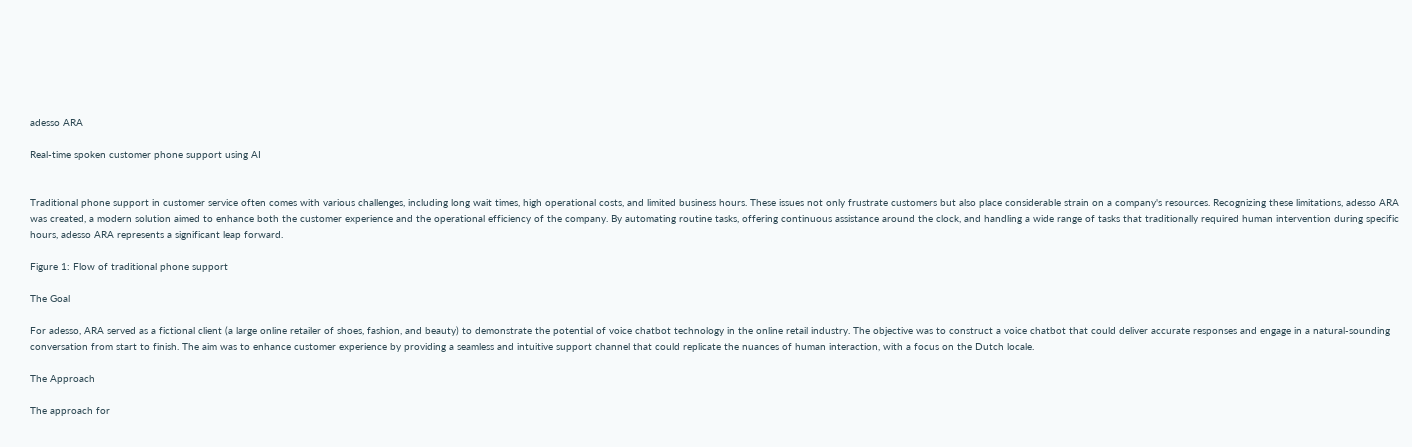adesso ARA

Real-time spoken customer phone support using AI


Traditional phone support in customer service often comes with various challenges, including long wait times, high operational costs, and limited business hours. These issues not only frustrate customers but also place considerable strain on a company's resources. Recognizing these limitations, adesso ARA was created, a modern solution aimed to enhance both the customer experience and the operational efficiency of the company. By automating routine tasks, offering continuous assistance around the clock, and handling a wide range of tasks that traditionally required human intervention during specific hours, adesso ARA represents a significant leap forward.

Figure 1: Flow of traditional phone support

The Goal

For adesso, ARA served as a fictional client (a large online retailer of shoes, fashion, and beauty) to demonstrate the potential of voice chatbot technology in the online retail industry. The objective was to construct a voice chatbot that could deliver accurate responses and engage in a natural-sounding conversation from start to finish. The aim was to enhance customer experience by providing a seamless and intuitive support channel that could replicate the nuances of human interaction, with a focus on the Dutch locale.

The Approach

The approach for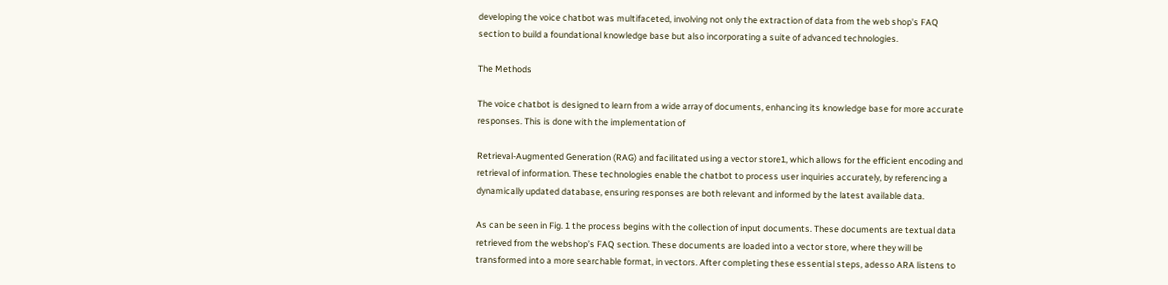developing the voice chatbot was multifaceted, involving not only the extraction of data from the web shop's FAQ section to build a foundational knowledge base but also incorporating a suite of advanced technologies.

The Methods

The voice chatbot is designed to learn from a wide array of documents, enhancing its knowledge base for more accurate responses. This is done with the implementation of

Retrieval-Augmented Generation (RAG) and facilitated using a vector store1, which allows for the efficient encoding and retrieval of information. These technologies enable the chatbot to process user inquiries accurately, by referencing a dynamically updated database, ensuring responses are both relevant and informed by the latest available data.

As can be seen in Fig. 1 the process begins with the collection of input documents. These documents are textual data retrieved from the webshop’s FAQ section. These documents are loaded into a vector store, where they will be transformed into a more searchable format, in vectors. After completing these essential steps, adesso ARA listens to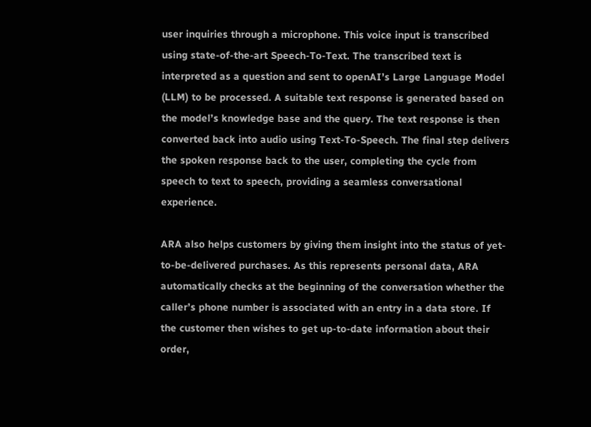user inquiries through a microphone. This voice input is transcribed using state-of-the-art Speech-To-Text. The transcribed text is interpreted as a question and sent to openAI’s Large Language Model (LLM) to be processed. A suitable text response is generated based on the model’s knowledge base and the query. The text response is then converted back into audio using Text-To-Speech. The final step delivers the spoken response back to the user, completing the cycle from speech to text to speech, providing a seamless conversational experience.

ARA also helps customers by giving them insight into the status of yet-to-be-delivered purchases. As this represents personal data, ARA automatically checks at the beginning of the conversation whether the caller’s phone number is associated with an entry in a data store. If the customer then wishes to get up-to-date information about their order,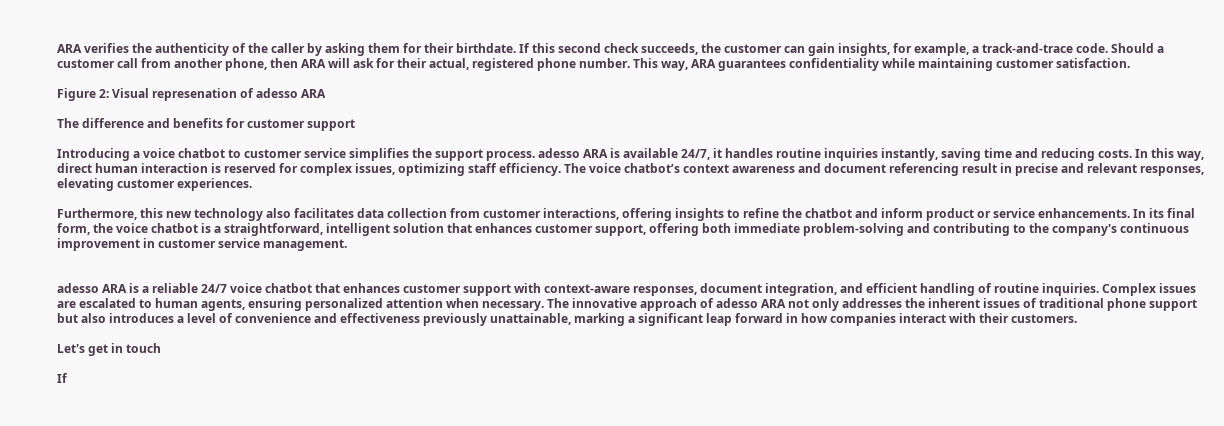ARA verifies the authenticity of the caller by asking them for their birthdate. If this second check succeeds, the customer can gain insights, for example, a track-and-trace code. Should a customer call from another phone, then ARA will ask for their actual, registered phone number. This way, ARA guarantees confidentiality while maintaining customer satisfaction.

Figure 2: Visual represenation of adesso ARA

The difference and benefits for customer support

Introducing a voice chatbot to customer service simplifies the support process. adesso ARA is available 24/7, it handles routine inquiries instantly, saving time and reducing costs. In this way, direct human interaction is reserved for complex issues, optimizing staff efficiency. The voice chatbot’s context awareness and document referencing result in precise and relevant responses, elevating customer experiences.

Furthermore, this new technology also facilitates data collection from customer interactions, offering insights to refine the chatbot and inform product or service enhancements. In its final form, the voice chatbot is a straightforward, intelligent solution that enhances customer support, offering both immediate problem-solving and contributing to the company's continuous improvement in customer service management.


adesso ARA is a reliable 24/7 voice chatbot that enhances customer support with context-aware responses, document integration, and efficient handling of routine inquiries. Complex issues are escalated to human agents, ensuring personalized attention when necessary. The innovative approach of adesso ARA not only addresses the inherent issues of traditional phone support but also introduces a level of convenience and effectiveness previously unattainable, marking a significant leap forward in how companies interact with their customers.

Let's get in touch

If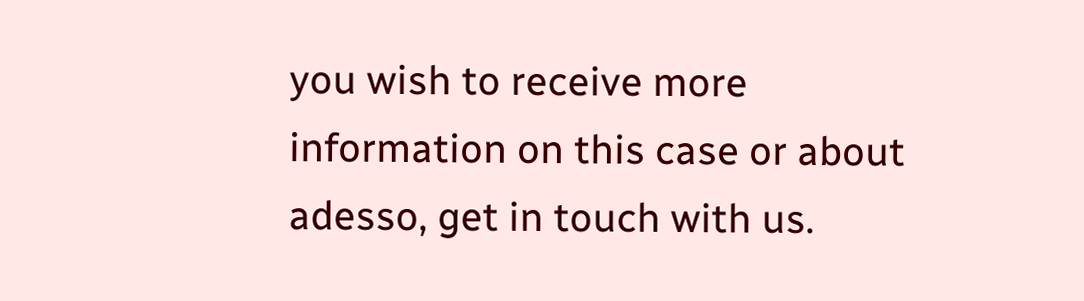you wish to receive more information on this case or about adesso, get in touch with us.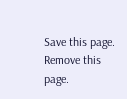Save this page. Remove this page.